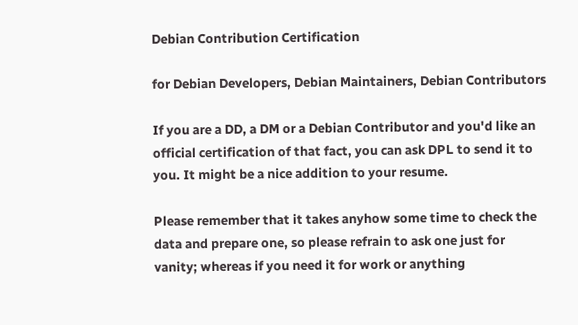Debian Contribution Certification

for Debian Developers, Debian Maintainers, Debian Contributors

If you are a DD, a DM or a Debian Contributor and you'd like an official certification of that fact, you can ask DPL to send it to you. It might be a nice addition to your resume.

Please remember that it takes anyhow some time to check the data and prepare one, so please refrain to ask one just for vanity; whereas if you need it for work or anything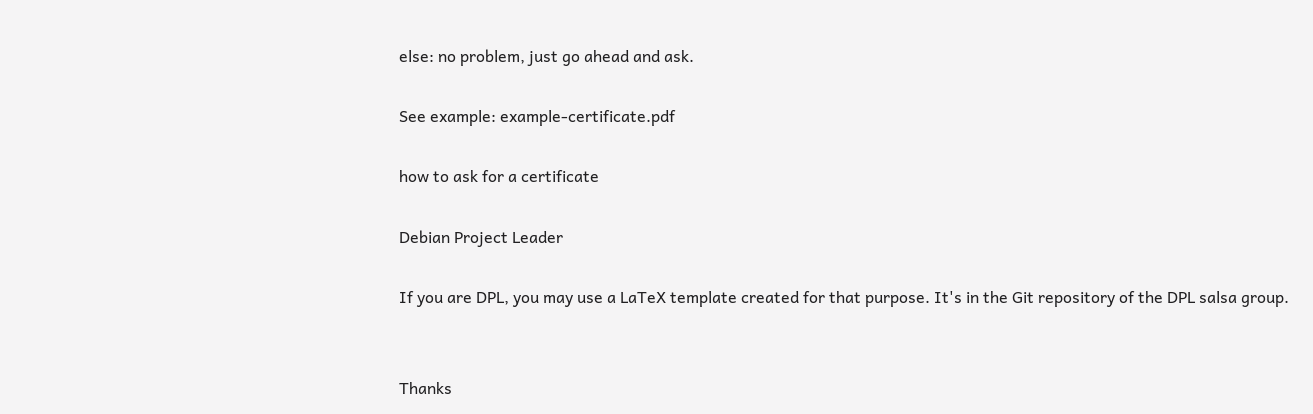else: no problem, just go ahead and ask.

See example: example-certificate.pdf

how to ask for a certificate

Debian Project Leader

If you are DPL, you may use a LaTeX template created for that purpose. It's in the Git repository of the DPL salsa group.


Thanks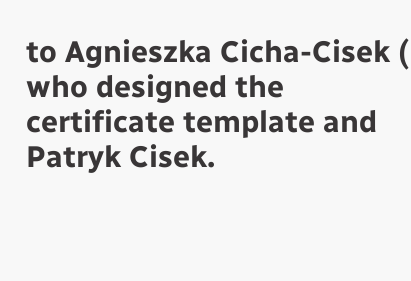to Agnieszka Cicha-Cisek ( who designed the certificate template and Patryk Cisek.